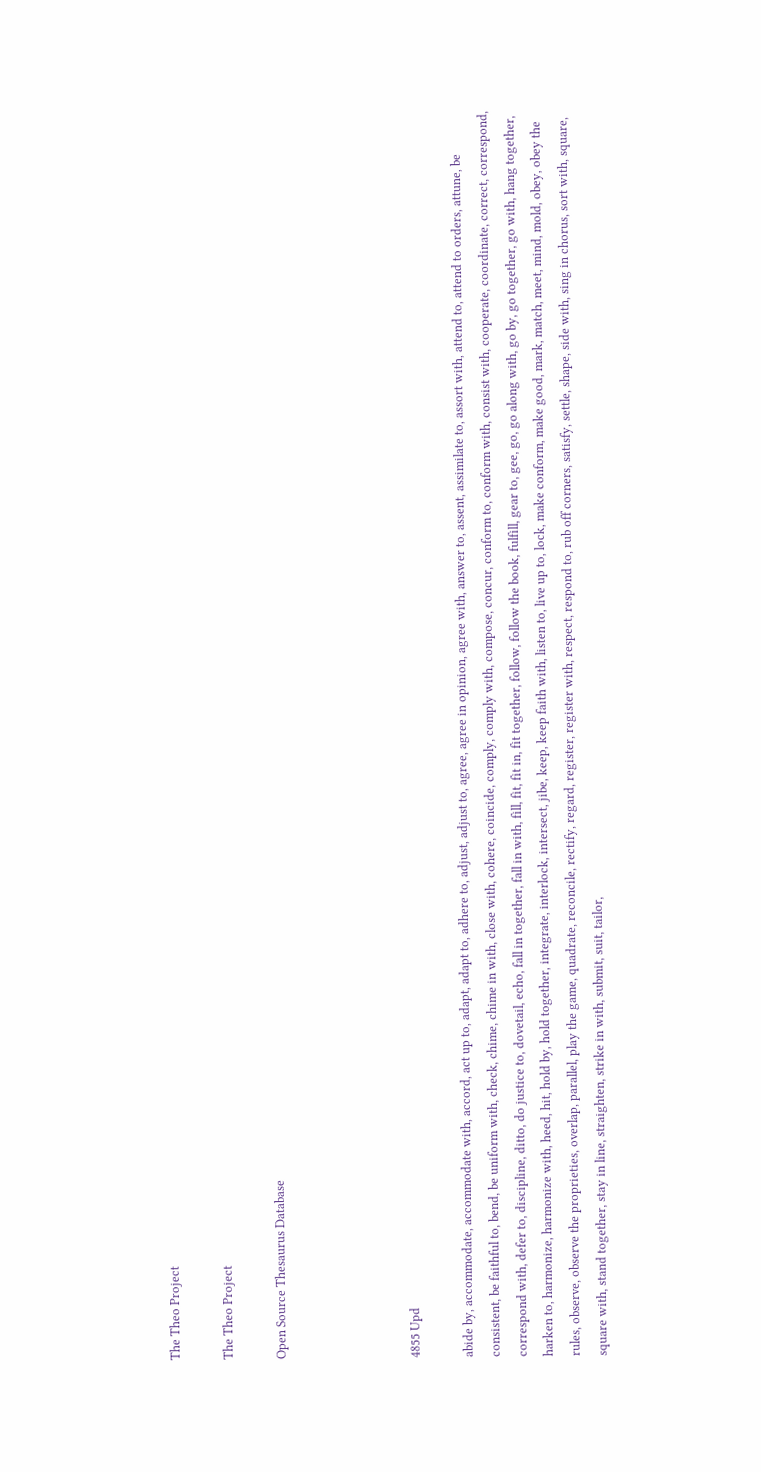The Theo Project

The Theo Project

Open Source Thesaurus Database




4855 Upd

abide by, accommodate, accommodate with, accord, act up to, adapt, adapt to, adhere to, adjust, adjust to, agree, agree in opinion, agree with, answer to, assent, assimilate to, assort with, attend to, attend to orders, attune, be consistent, be faithful to, bend, be uniform with, check, chime, chime in with, close with, cohere, coincide, comply, comply with, compose, concur, conform to, conform with, consist with, cooperate, coordinate, correct, correspond, correspond with, defer to, discipline, ditto, do justice to, dovetail, echo, fall in together, fall in with, fill, fit, fit in, fit together, follow, follow the book, fulfill, gear to, gee, go, go along with, go by, go together, go with, hang together, harken to, harmonize, harmonize with, heed, hit, hold by, hold together, integrate, interlock, intersect, jibe, keep, keep faith with, listen to, live up to, lock, make conform, make good, mark, match, meet, mind, mold, obey, obey the rules, observe, observe the proprieties, overlap, parallel, play the game, quadrate, reconcile, rectify, regard, register, register with, respect, respond to, rub off corners, satisfy, settle, shape, side with, sing in chorus, sort with, square, square with, stand together, stay in line, straighten, strike in with, submit, suit, tailor,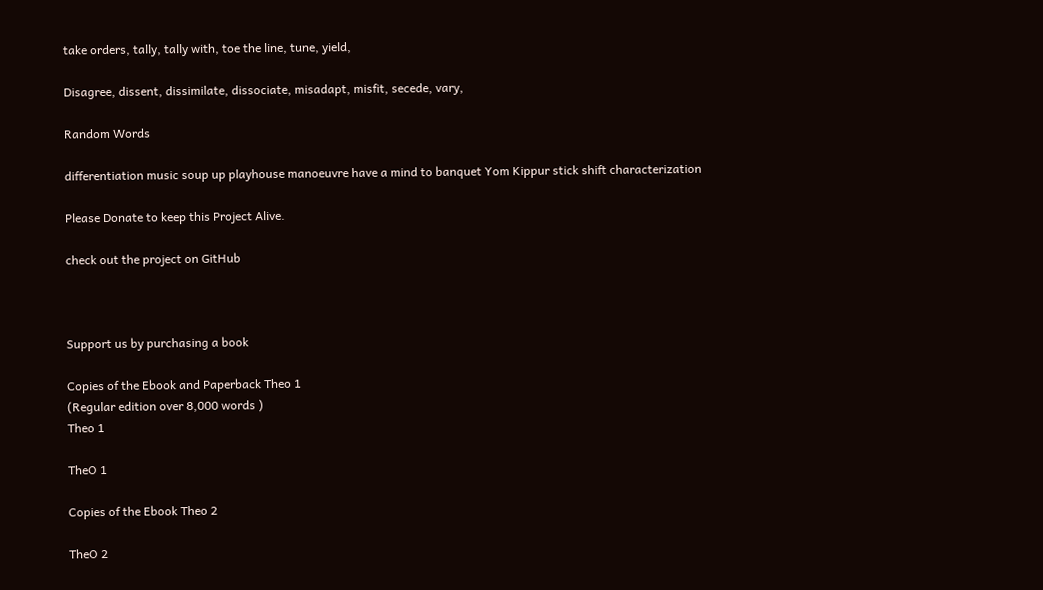take orders, tally, tally with, toe the line, tune, yield,

Disagree, dissent, dissimilate, dissociate, misadapt, misfit, secede, vary,

Random Words

differentiation music soup up playhouse manoeuvre have a mind to banquet Yom Kippur stick shift characterization

Please Donate to keep this Project Alive.

check out the project on GitHub



Support us by purchasing a book

Copies of the Ebook and Paperback Theo 1
(Regular edition over 8,000 words )
Theo 1

TheO 1

Copies of the Ebook Theo 2

TheO 2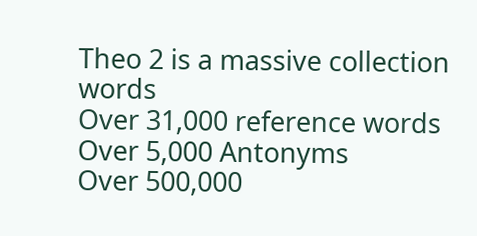Theo 2 is a massive collection words
Over 31,000 reference words
Over 5,000 Antonyms
Over 500,000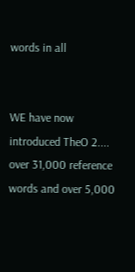words in all


WE have now introduced TheO 2.... over 31,000 reference words and over 5,000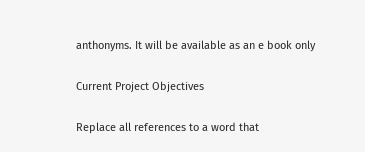anthonyms. It will be available as an e book only

Current Project Objectives

Replace all references to a word that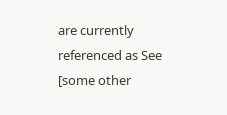are currently referenced as See [some other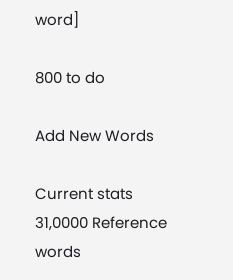word]

800 to do

Add New Words

Current stats
31,0000 Reference words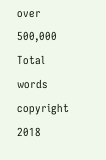over 500,000 Total words
copyright 2018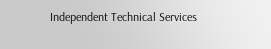Independent Technical Services